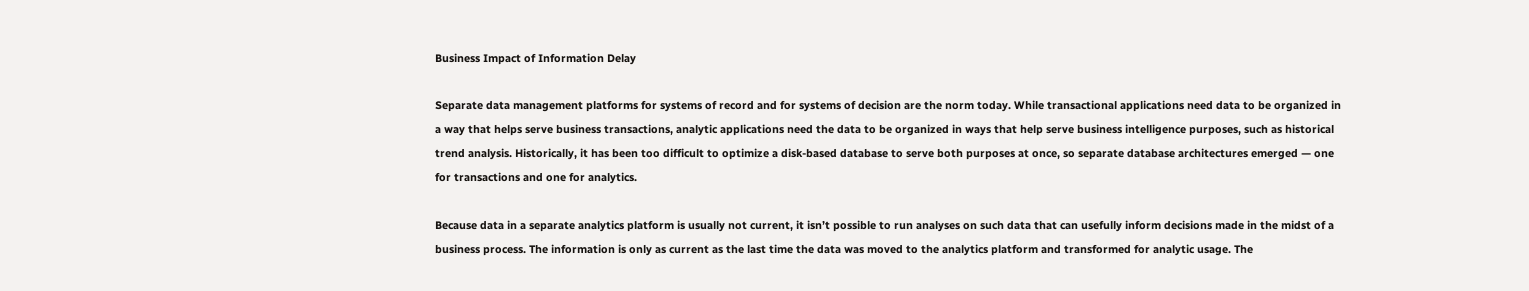Business Impact of Information Delay

Separate data management platforms for systems of record and for systems of decision are the norm today. While transactional applications need data to be organized in a way that helps serve business transactions, analytic applications need the data to be organized in ways that help serve business intelligence purposes, such as historical trend analysis. Historically, it has been too difficult to optimize a disk-based database to serve both purposes at once, so separate database architectures emerged — one for transactions and one for analytics.

Because data in a separate analytics platform is usually not current, it isn’t possible to run analyses on such data that can usefully inform decisions made in the midst of a business process. The information is only as current as the last time the data was moved to the analytics platform and transformed for analytic usage. The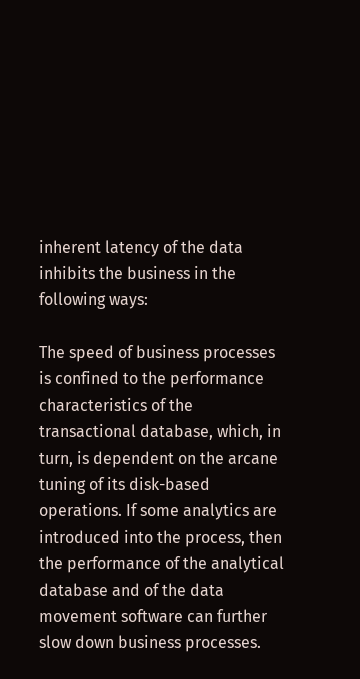inherent latency of the data inhibits the business in the following ways:

The speed of business processes is confined to the performance characteristics of the transactional database, which, in turn, is dependent on the arcane tuning of its disk-based operations. If some analytics are introduced into the process, then the performance of the analytical database and of the data movement software can further slow down business processes.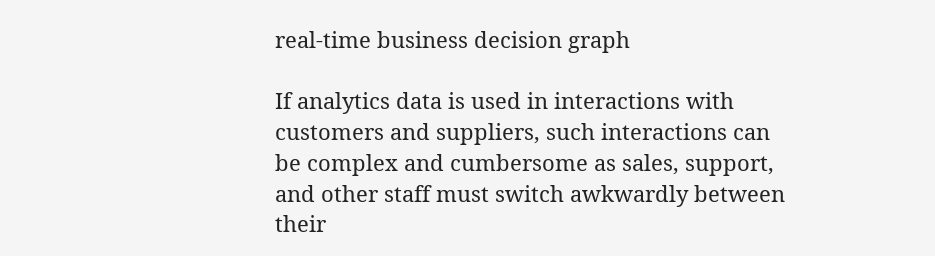real-time business decision graph

If analytics data is used in interactions with customers and suppliers, such interactions can be complex and cumbersome as sales, support, and other staff must switch awkwardly between their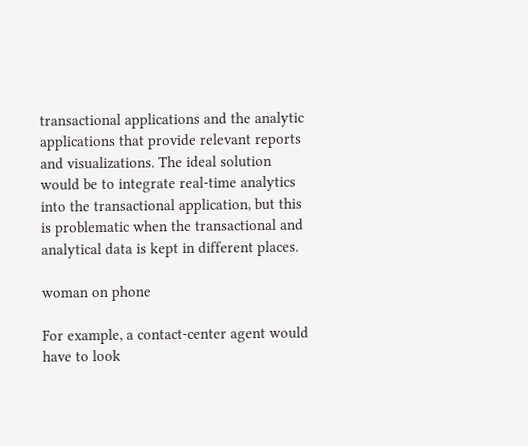transactional applications and the analytic applications that provide relevant reports and visualizations. The ideal solution would be to integrate real-time analytics into the transactional application, but this is problematic when the transactional and analytical data is kept in different places.

woman on phone

For example, a contact-center agent would have to look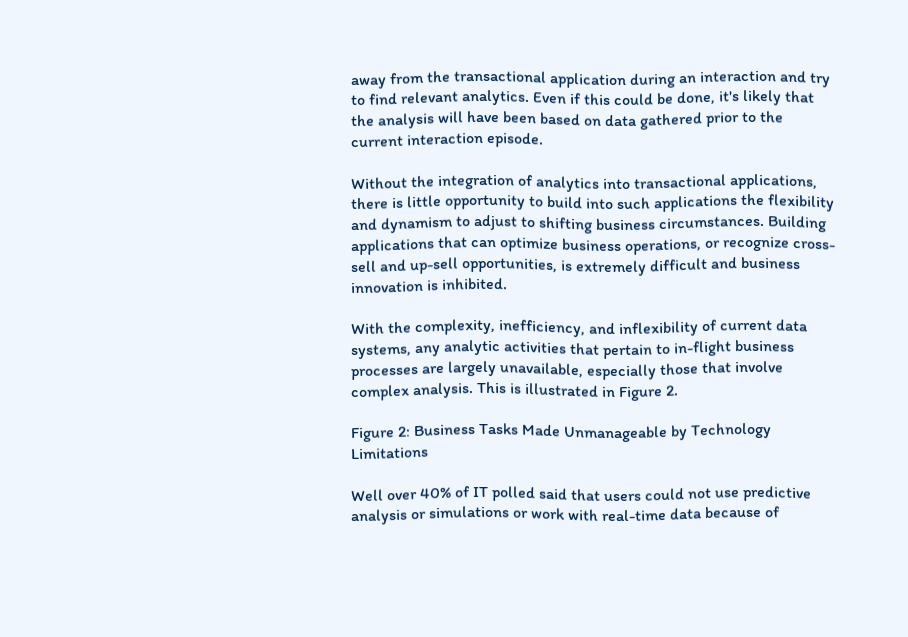away from the transactional application during an interaction and try to find relevant analytics. Even if this could be done, it's likely that the analysis will have been based on data gathered prior to the current interaction episode.

Without the integration of analytics into transactional applications, there is little opportunity to build into such applications the flexibility and dynamism to adjust to shifting business circumstances. Building applications that can optimize business operations, or recognize cross-sell and up-sell opportunities, is extremely difficult and business innovation is inhibited.

With the complexity, inefficiency, and inflexibility of current data systems, any analytic activities that pertain to in-flight business processes are largely unavailable, especially those that involve complex analysis. This is illustrated in Figure 2.

Figure 2: Business Tasks Made Unmanageable by Technology Limitations

Well over 40% of IT polled said that users could not use predictive analysis or simulations or work with real-time data because of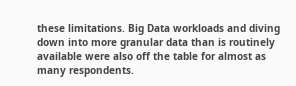these limitations. Big Data workloads and diving down into more granular data than is routinely available were also off the table for almost as many respondents.